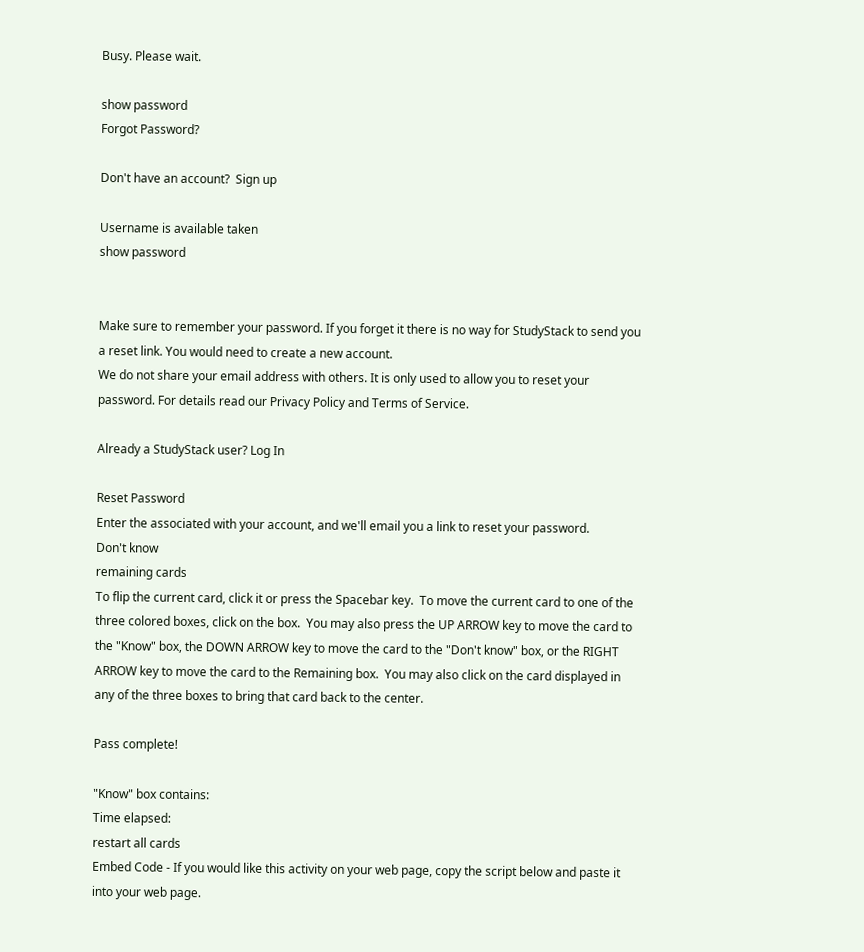Busy. Please wait.

show password
Forgot Password?

Don't have an account?  Sign up

Username is available taken
show password


Make sure to remember your password. If you forget it there is no way for StudyStack to send you a reset link. You would need to create a new account.
We do not share your email address with others. It is only used to allow you to reset your password. For details read our Privacy Policy and Terms of Service.

Already a StudyStack user? Log In

Reset Password
Enter the associated with your account, and we'll email you a link to reset your password.
Don't know
remaining cards
To flip the current card, click it or press the Spacebar key.  To move the current card to one of the three colored boxes, click on the box.  You may also press the UP ARROW key to move the card to the "Know" box, the DOWN ARROW key to move the card to the "Don't know" box, or the RIGHT ARROW key to move the card to the Remaining box.  You may also click on the card displayed in any of the three boxes to bring that card back to the center.

Pass complete!

"Know" box contains:
Time elapsed:
restart all cards
Embed Code - If you would like this activity on your web page, copy the script below and paste it into your web page.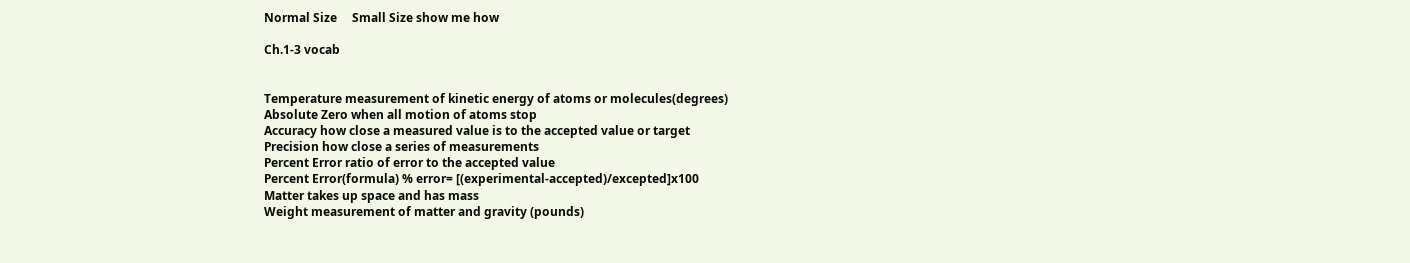Normal Size     Small Size show me how

Ch.1-3 vocab


Temperature measurement of kinetic energy of atoms or molecules(degrees)
Absolute Zero when all motion of atoms stop
Accuracy how close a measured value is to the accepted value or target
Precision how close a series of measurements
Percent Error ratio of error to the accepted value
Percent Error(formula) % error= [(experimental-accepted)/excepted]x100
Matter takes up space and has mass
Weight measurement of matter and gravity (pounds)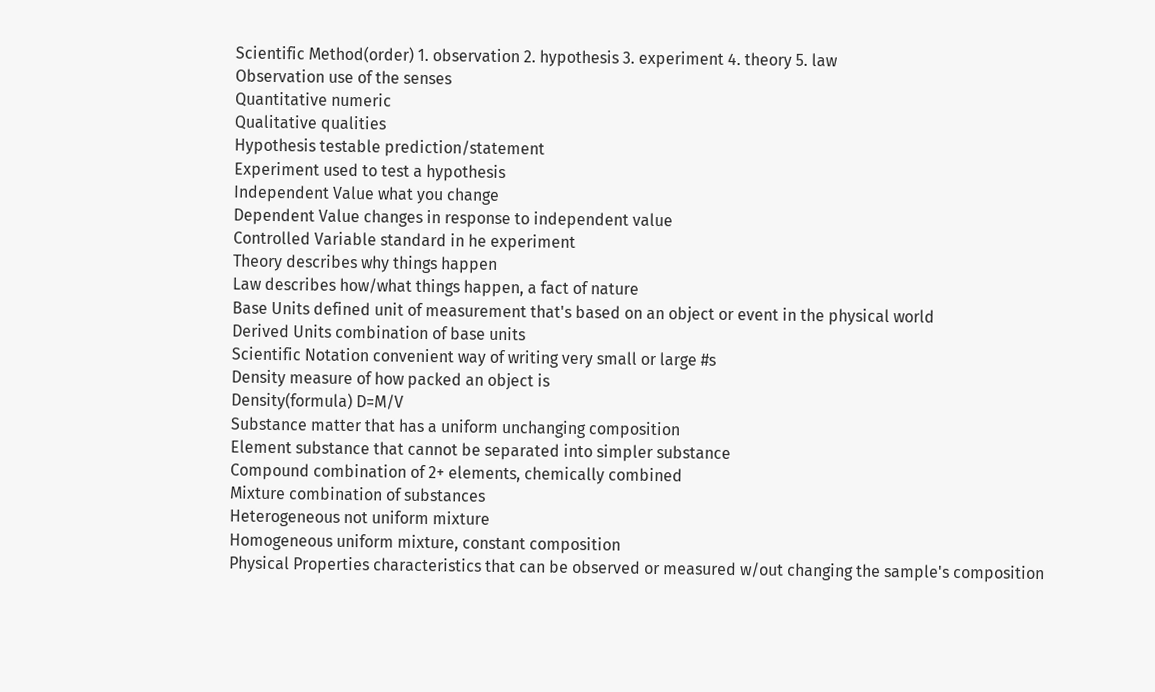Scientific Method(order) 1. observation 2. hypothesis 3. experiment 4. theory 5. law
Observation use of the senses
Quantitative numeric
Qualitative qualities
Hypothesis testable prediction/statement
Experiment used to test a hypothesis
Independent Value what you change
Dependent Value changes in response to independent value
Controlled Variable standard in he experiment
Theory describes why things happen
Law describes how/what things happen, a fact of nature
Base Units defined unit of measurement that's based on an object or event in the physical world
Derived Units combination of base units
Scientific Notation convenient way of writing very small or large #s
Density measure of how packed an object is
Density(formula) D=M/V
Substance matter that has a uniform unchanging composition
Element substance that cannot be separated into simpler substance
Compound combination of 2+ elements, chemically combined
Mixture combination of substances
Heterogeneous not uniform mixture
Homogeneous uniform mixture, constant composition
Physical Properties characteristics that can be observed or measured w/out changing the sample's composition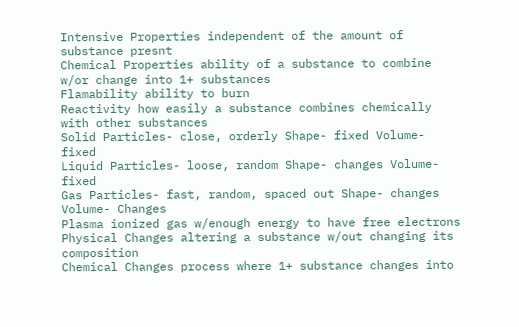Intensive Properties independent of the amount of substance presnt
Chemical Properties ability of a substance to combine w/or change into 1+ substances
Flamability ability to burn
Reactivity how easily a substance combines chemically with other substances
Solid Particles- close, orderly Shape- fixed Volume- fixed
Liquid Particles- loose, random Shape- changes Volume- fixed
Gas Particles- fast, random, spaced out Shape- changes Volume- Changes
Plasma ionized gas w/enough energy to have free electrons
Physical Changes altering a substance w/out changing its composition
Chemical Changes process where 1+ substance changes into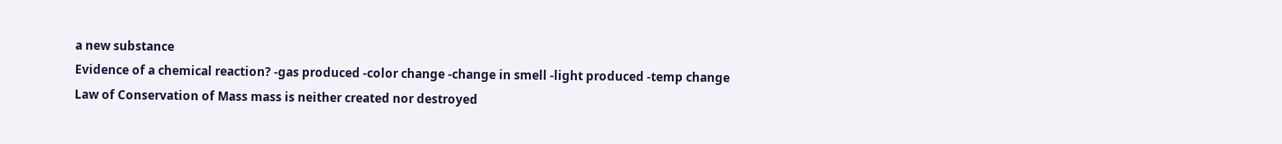a new substance
Evidence of a chemical reaction? -gas produced -color change -change in smell -light produced -temp change
Law of Conservation of Mass mass is neither created nor destroyed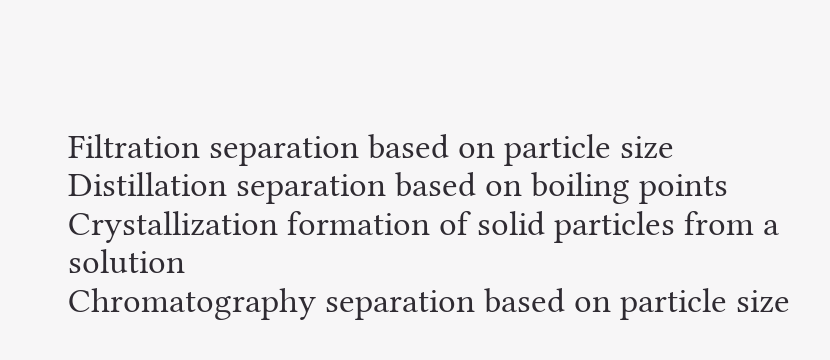Filtration separation based on particle size
Distillation separation based on boiling points
Crystallization formation of solid particles from a solution
Chromatography separation based on particle size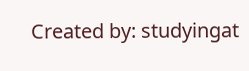Created by: studyingat